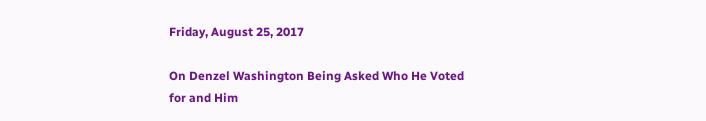Friday, August 25, 2017

On Denzel Washington Being Asked Who He Voted for and Him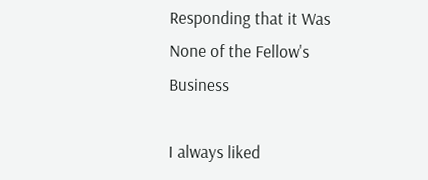Responding that it Was None of the Fellow's Business

I always liked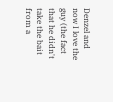Denzel and now I love the guy (the fact that he didn't take the bait from a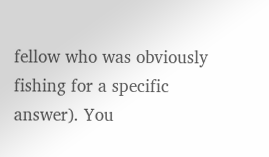fellow who was obviously fishing for a specific answer). You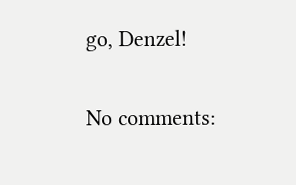go, Denzel!

No comments: